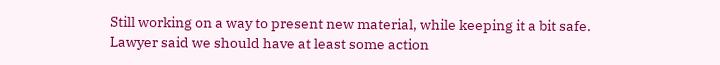Still working on a way to present new material, while keeping it a bit safe. Lawyer said we should have at least some action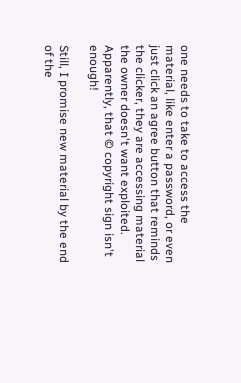one needs to take to access the material, like enter a password, or even just click an agree button that reminds the clicker, they are accessing material the owner doesn't want exploited. Apparently, that © copyright sign isn't enough!

Still, I promise new material by the end of the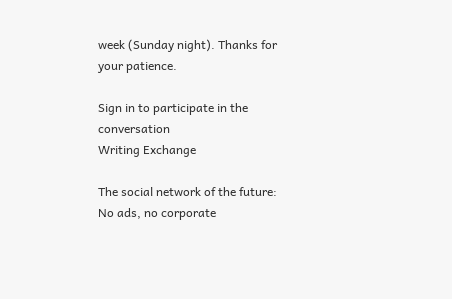week (Sunday night). Thanks for your patience.

Sign in to participate in the conversation
Writing Exchange

The social network of the future: No ads, no corporate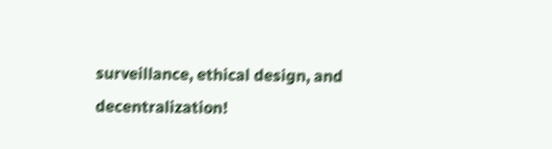surveillance, ethical design, and decentralization!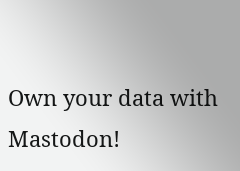Own your data with Mastodon!